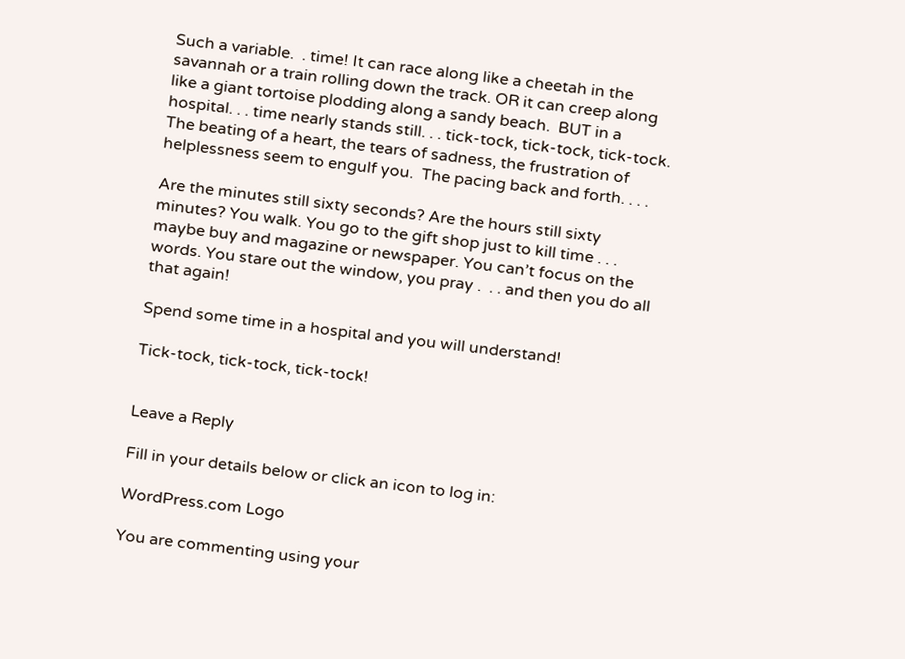Such a variable.  . time! It can race along like a cheetah in the savannah or a train rolling down the track. OR it can creep along like a giant tortoise plodding along a sandy beach.  BUT in a hospital. . . time nearly stands still. . . tick-tock, tick-tock, tick-tock. The beating of a heart, the tears of sadness, the frustration of helplessness seem to engulf you.  The pacing back and forth. . . .

Are the minutes still sixty seconds? Are the hours still sixty minutes? You walk. You go to the gift shop just to kill time . . . maybe buy and magazine or newspaper. You can’t focus on the words. You stare out the window, you pray .  . . and then you do all that again!

Spend some time in a hospital and you will understand!

Tick-tock, tick-tock, tick-tock!


Leave a Reply

Fill in your details below or click an icon to log in:

WordPress.com Logo

You are commenting using your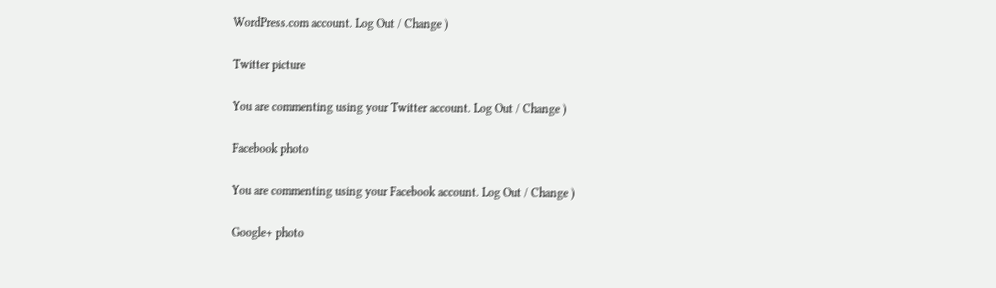WordPress.com account. Log Out / Change )

Twitter picture

You are commenting using your Twitter account. Log Out / Change )

Facebook photo

You are commenting using your Facebook account. Log Out / Change )

Google+ photo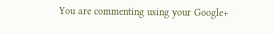You are commenting using your Google+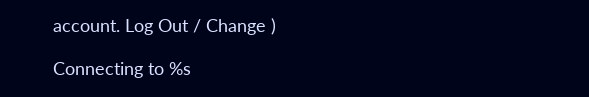account. Log Out / Change )

Connecting to %s